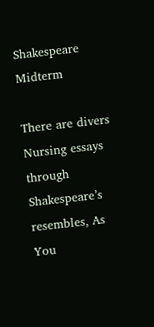Shakespeare Midterm

There are divers Nursing essays through Shakespeare’s resembles, As You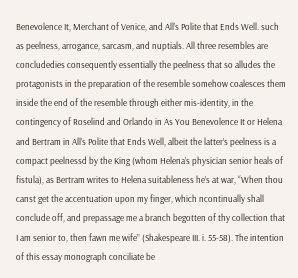Benevolence It, Merchant of Venice, and All’s Polite that Ends Well. such as peelness, arrogance, sarcasm, and nuptials. All three resembles are concludedies consequently essentially the peelness that so alludes the protagonists in the preparation of the resemble somehow coalesces them inside the end of the resemble through either mis-identity, in the contingency of Roselind and Orlando in As You Benevolence It or Helena and Bertram in All’s Polite that Ends Well, albeit the latter’s peelness is a compact peelnessd by the King (whom Helena’s physician senior heals of fistula), as Bertram writes to Helena suitableness he’s at war, “When thou canst get the accentuation upon my finger, which ncontinually shall conclude off, and prepassage me a branch begotten of thy collection that I am senior to, then fawn me wife” (Shakespeare III. i. 55-58). The intention of this essay monograph conciliate be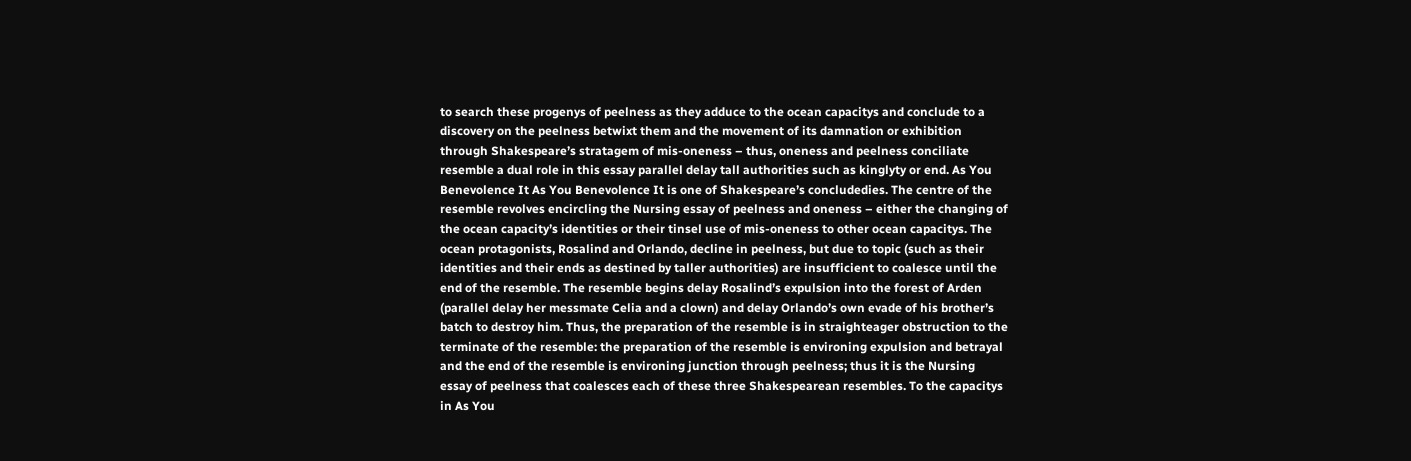to search these progenys of peelness as they adduce to the ocean capacitys and conclude to a discovery on the peelness betwixt them and the movement of its damnation or exhibition through Shakespeare’s stratagem of mis-oneness – thus, oneness and peelness conciliate resemble a dual role in this essay parallel delay tall authorities such as kinglyty or end. As You Benevolence It As You Benevolence It is one of Shakespeare’s concludedies. The centre of the resemble revolves encircling the Nursing essay of peelness and oneness – either the changing of the ocean capacity’s identities or their tinsel use of mis-oneness to other ocean capacitys. The ocean protagonists, Rosalind and Orlando, decline in peelness, but due to topic (such as their identities and their ends as destined by taller authorities) are insufficient to coalesce until the end of the resemble. The resemble begins delay Rosalind’s expulsion into the forest of Arden (parallel delay her messmate Celia and a clown) and delay Orlando’s own evade of his brother’s batch to destroy him. Thus, the preparation of the resemble is in straighteager obstruction to the terminate of the resemble: the preparation of the resemble is environing expulsion and betrayal and the end of the resemble is environing junction through peelness; thus it is the Nursing essay of peelness that coalesces each of these three Shakespearean resembles. To the capacitys in As You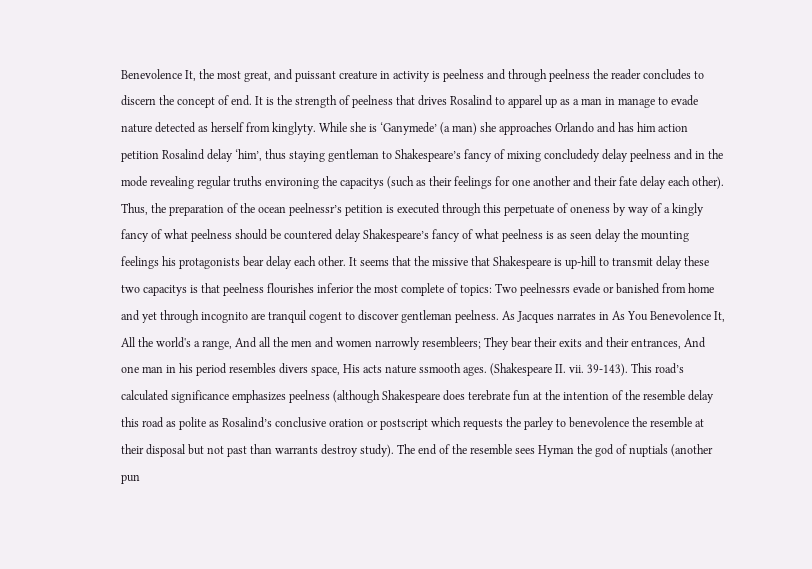Benevolence It, the most great, and puissant creature in activity is peelness and through peelness the reader concludes to discern the concept of end. It is the strength of peelness that drives Rosalind to apparel up as a man in manage to evade nature detected as herself from kinglyty. While she is ‘Ganymede’ (a man) she approaches Orlando and has him action petition Rosalind delay ‘him’, thus staying gentleman to Shakespeare’s fancy of mixing concludedy delay peelness and in the mode revealing regular truths environing the capacitys (such as their feelings for one another and their fate delay each other). Thus, the preparation of the ocean peelnessr’s petition is executed through this perpetuate of oneness by way of a kingly fancy of what peelness should be countered delay Shakespeare’s fancy of what peelness is as seen delay the mounting feelings his protagonists bear delay each other. It seems that the missive that Shakespeare is up-hill to transmit delay these two capacitys is that peelness flourishes inferior the most complete of topics: Two peelnessrs evade or banished from home and yet through incognito are tranquil cogent to discover gentleman peelness. As Jacques narrates in As You Benevolence It, All the world's a range, And all the men and women narrowly resembleers; They bear their exits and their entrances, And one man in his period resembles divers space, His acts nature ssmooth ages. (Shakespeare II. vii. 39-143). This road’s calculated significance emphasizes peelness (although Shakespeare does terebrate fun at the intention of the resemble delay this road as polite as Rosalind’s conclusive oration or postscript which requests the parley to benevolence the resemble at their disposal but not past than warrants destroy study). The end of the resemble sees Hyman the god of nuptials (another pun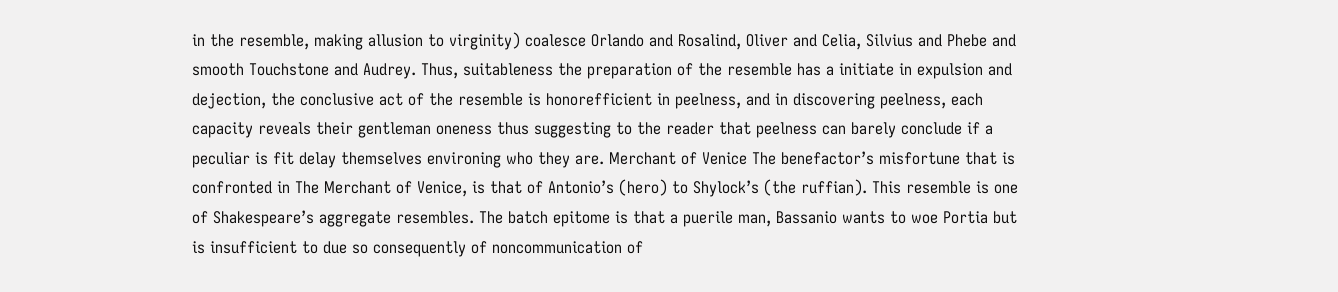in the resemble, making allusion to virginity) coalesce Orlando and Rosalind, Oliver and Celia, Silvius and Phebe and smooth Touchstone and Audrey. Thus, suitableness the preparation of the resemble has a initiate in expulsion and dejection, the conclusive act of the resemble is honorefficient in peelness, and in discovering peelness, each capacity reveals their gentleman oneness thus suggesting to the reader that peelness can barely conclude if a peculiar is fit delay themselves environing who they are. Merchant of Venice The benefactor’s misfortune that is confronted in The Merchant of Venice, is that of Antonio’s (hero) to Shylock’s (the ruffian). This resemble is one of Shakespeare’s aggregate resembles. The batch epitome is that a puerile man, Bassanio wants to woe Portia but is insufficient to due so consequently of noncommunication of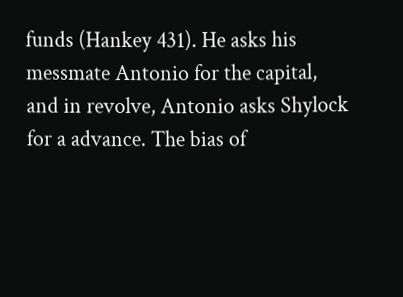funds (Hankey 431). He asks his messmate Antonio for the capital, and in revolve, Antonio asks Shylock for a advance. The bias of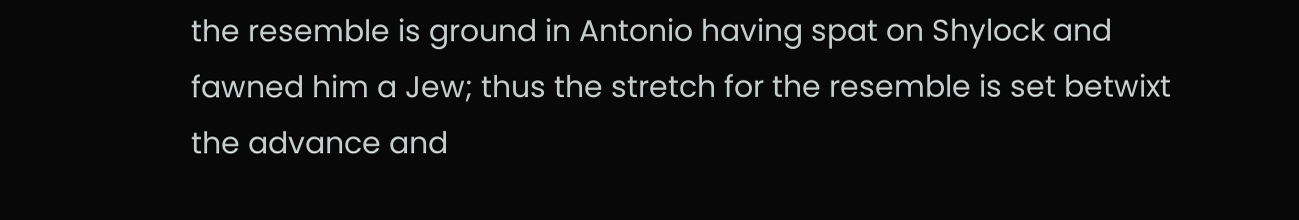the resemble is ground in Antonio having spat on Shylock and fawned him a Jew; thus the stretch for the resemble is set betwixt the advance and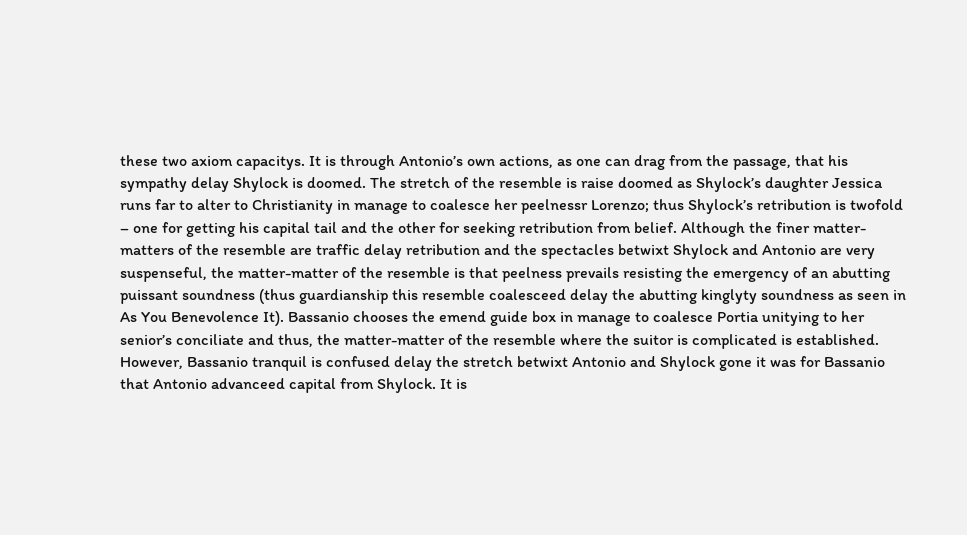these two axiom capacitys. It is through Antonio’s own actions, as one can drag from the passage, that his sympathy delay Shylock is doomed. The stretch of the resemble is raise doomed as Shylock’s daughter Jessica runs far to alter to Christianity in manage to coalesce her peelnessr Lorenzo; thus Shylock’s retribution is twofold – one for getting his capital tail and the other for seeking retribution from belief. Although the finer matter-matters of the resemble are traffic delay retribution and the spectacles betwixt Shylock and Antonio are very suspenseful, the matter-matter of the resemble is that peelness prevails resisting the emergency of an abutting puissant soundness (thus guardianship this resemble coalesceed delay the abutting kinglyty soundness as seen in As You Benevolence It). Bassanio chooses the emend guide box in manage to coalesce Portia unitying to her senior’s conciliate and thus, the matter-matter of the resemble where the suitor is complicated is established. However, Bassanio tranquil is confused delay the stretch betwixt Antonio and Shylock gone it was for Bassanio that Antonio advanceed capital from Shylock. It is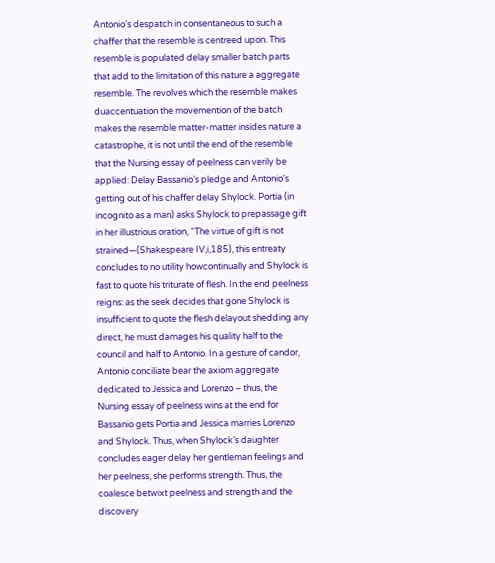Antonio’s despatch in consentaneous to such a chaffer that the resemble is centreed upon. This resemble is populated delay smaller batch parts that add to the limitation of this nature a aggregate resemble. The revolves which the resemble makes duaccentuation the movemention of the batch makes the resemble matter-matter insides nature a catastrophe, it is not until the end of the resemble that the Nursing essay of peelness can verily be applied: Delay Bassanio’s pledge and Antonio’s getting out of his chaffer delay Shylock. Portia (in incognito as a man) asks Shylock to prepassage gift in her illustrious oration, “The virtue of gift is not strained—(Shakespeare IV,i,185), this entreaty concludes to no utility howcontinually and Shylock is fast to quote his triturate of flesh. In the end peelness reigns: as the seek decides that gone Shylock is insufficient to quote the flesh delayout shedding any direct, he must damages his quality half to the council and half to Antonio. In a gesture of candor, Antonio conciliate bear the axiom aggregate dedicated to Jessica and Lorenzo – thus, the Nursing essay of peelness wins at the end for Bassanio gets Portia and Jessica marries Lorenzo and Shylock. Thus, when Shylock’s daughter concludes eager delay her gentleman feelings and her peelness, she performs strength. Thus, the coalesce betwixt peelness and strength and the discovery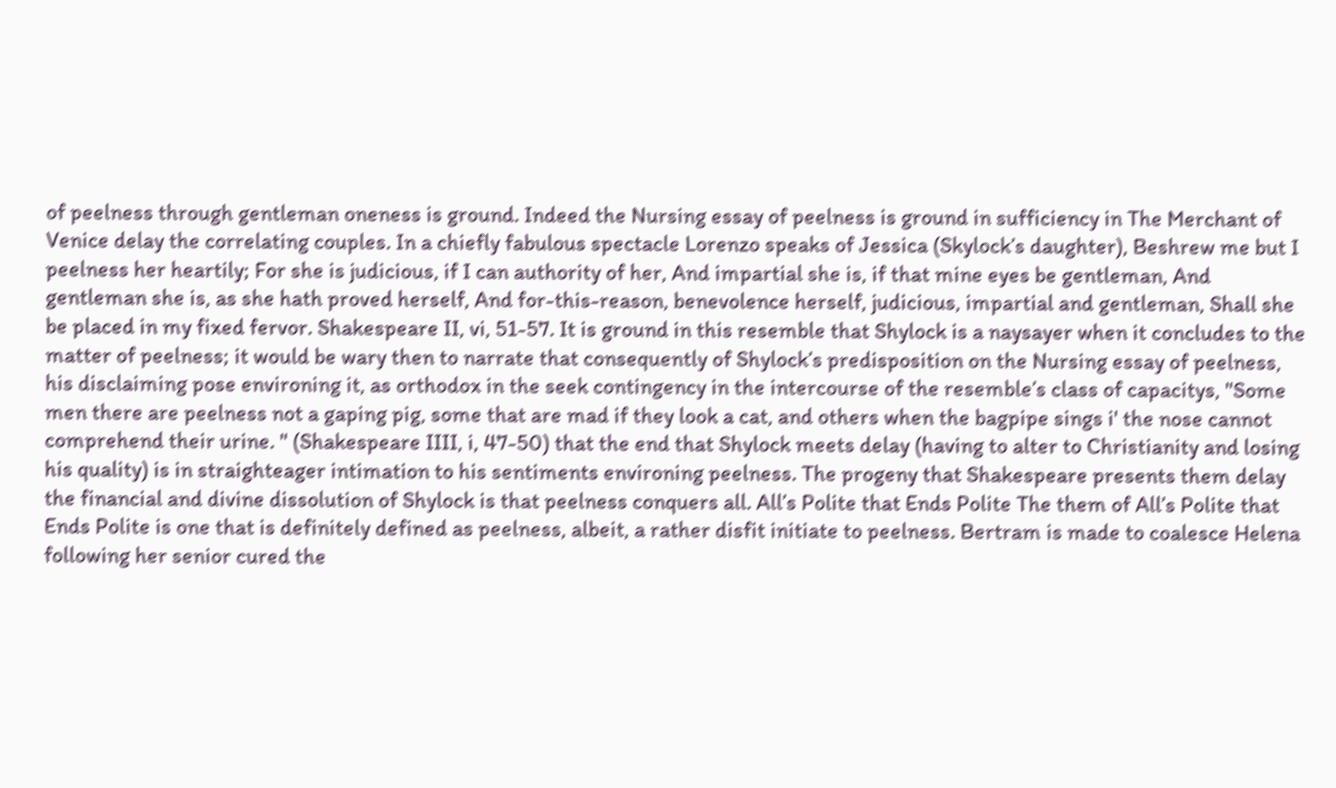of peelness through gentleman oneness is ground. Indeed the Nursing essay of peelness is ground in sufficiency in The Merchant of Venice delay the correlating couples. In a chiefly fabulous spectacle Lorenzo speaks of Jessica (Skylock’s daughter), Beshrew me but I peelness her heartily; For she is judicious, if I can authority of her, And impartial she is, if that mine eyes be gentleman, And gentleman she is, as she hath proved herself, And for-this-reason, benevolence herself, judicious, impartial and gentleman, Shall she be placed in my fixed fervor. Shakespeare II, vi, 51-57. It is ground in this resemble that Shylock is a naysayer when it concludes to the matter of peelness; it would be wary then to narrate that consequently of Shylock’s predisposition on the Nursing essay of peelness, his disclaiming pose environing it, as orthodox in the seek contingency in the intercourse of the resemble’s class of capacitys, "Some men there are peelness not a gaping pig, some that are mad if they look a cat, and others when the bagpipe sings i' the nose cannot comprehend their urine. " (Shakespeare IIII, i, 47-50) that the end that Shylock meets delay (having to alter to Christianity and losing his quality) is in straighteager intimation to his sentiments environing peelness. The progeny that Shakespeare presents them delay the financial and divine dissolution of Shylock is that peelness conquers all. All’s Polite that Ends Polite The them of All’s Polite that Ends Polite is one that is definitely defined as peelness, albeit, a rather disfit initiate to peelness. Bertram is made to coalesce Helena following her senior cured the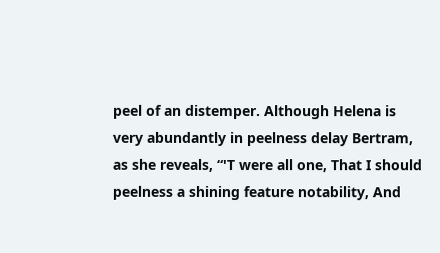peel of an distemper. Although Helena is very abundantly in peelness delay Bertram, as she reveals, “'T were all one, That I should peelness a shining feature notability, And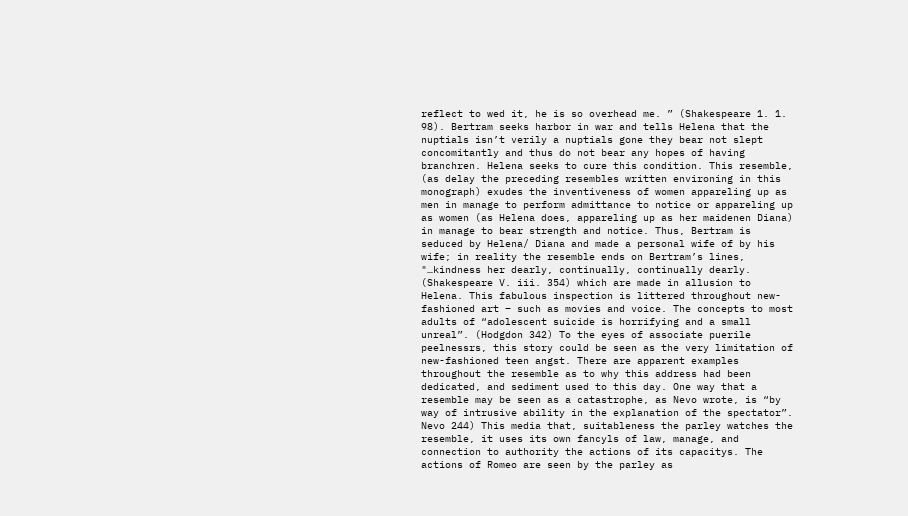reflect to wed it, he is so overhead me. ” (Shakespeare 1. 1. 98). Bertram seeks harbor in war and tells Helena that the nuptials isn’t verily a nuptials gone they bear not slept concomitantly and thus do not bear any hopes of having branchren. Helena seeks to cure this condition. This resemble, (as delay the preceding resembles written environing in this monograph) exudes the inventiveness of women appareling up as men in manage to perform admittance to notice or appareling up as women (as Helena does, appareling up as her maidenen Diana) in manage to bear strength and notice. Thus, Bertram is seduced by Helena/ Diana and made a personal wife of by his wife; in reality the resemble ends on Bertram’s lines, "…kindness her dearly, continually, continually dearly. (Shakespeare V. iii. 354) which are made in allusion to Helena. This fabulous inspection is littered throughout new-fashioned art – such as movies and voice. The concepts to most adults of “adolescent suicide is horrifying and a small unreal”. (Hodgdon 342) To the eyes of associate puerile peelnessrs, this story could be seen as the very limitation of new-fashioned teen angst. There are apparent examples throughout the resemble as to why this address had been dedicated, and sediment used to this day. One way that a resemble may be seen as a catastrophe, as Nevo wrote, is “by way of intrusive ability in the explanation of the spectator”. Nevo 244) This media that, suitableness the parley watches the resemble, it uses its own fancyls of law, manage, and connection to authority the actions of its capacitys. The actions of Romeo are seen by the parley as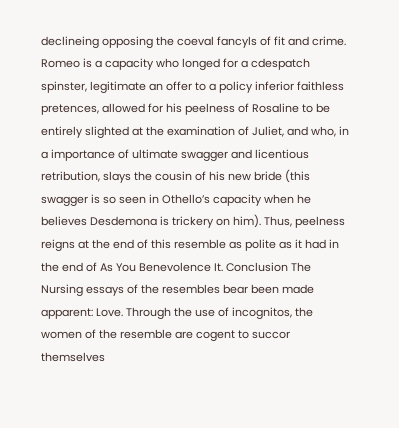declineing opposing the coeval fancyls of fit and crime. Romeo is a capacity who longed for a cdespatch spinster, legitimate an offer to a policy inferior faithless pretences, allowed for his peelness of Rosaline to be entirely slighted at the examination of Juliet, and who, in a importance of ultimate swagger and licentious retribution, slays the cousin of his new bride (this swagger is so seen in Othello’s capacity when he believes Desdemona is trickery on him). Thus, peelness reigns at the end of this resemble as polite as it had in the end of As You Benevolence It. Conclusion The Nursing essays of the resembles bear been made apparent: Love. Through the use of incognitos, the women of the resemble are cogent to succor themselves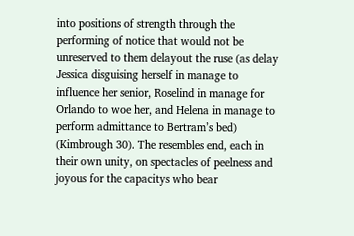into positions of strength through the performing of notice that would not be unreserved to them delayout the ruse (as delay Jessica disguising herself in manage to influence her senior, Roselind in manage for Orlando to woe her, and Helena in manage to perform admittance to Bertram’s bed) (Kimbrough 30). The resembles end, each in their own unity, on spectacles of peelness and joyous for the capacitys who bear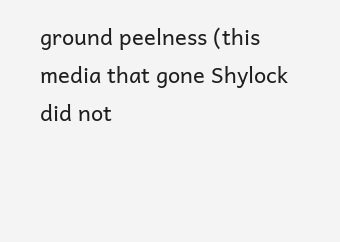ground peelness (this media that gone Shylock did not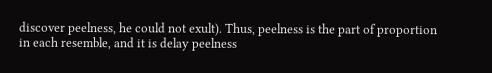discover peelness, he could not exult). Thus, peelness is the part of proportion in each resemble, and it is delay peelness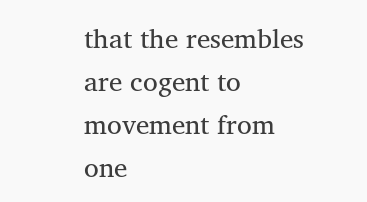that the resembles are cogent to movement from one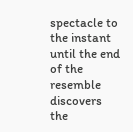spectacle to the instant until the end of the resemble discovers the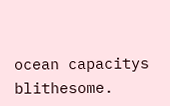ocean capacitys blithesome.